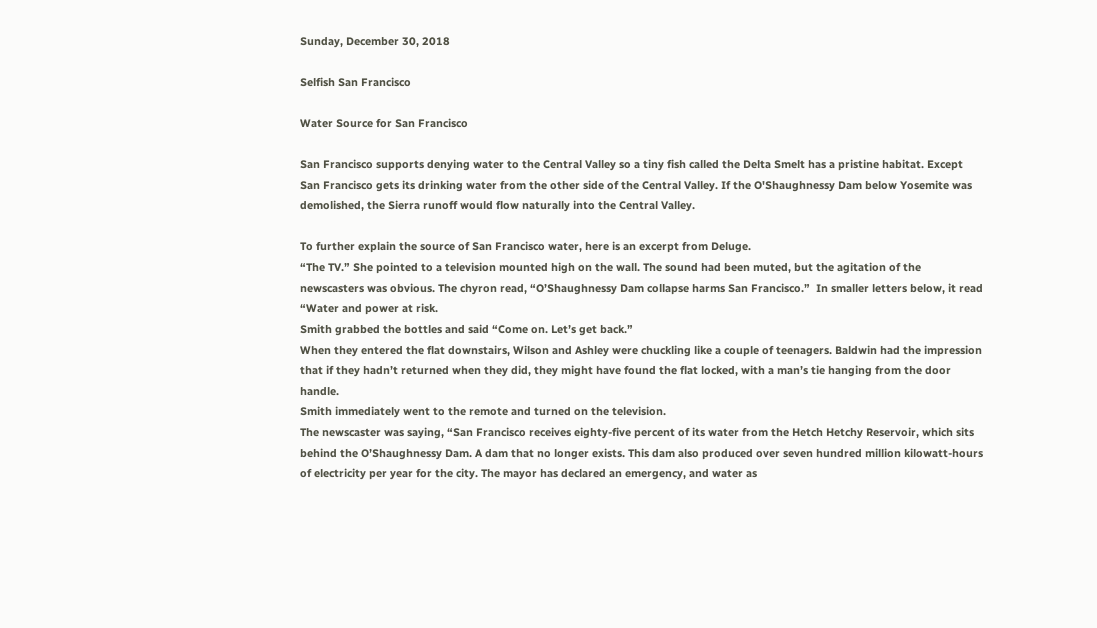Sunday, December 30, 2018

Selfish San Francisco

Water Source for San Francisco

San Francisco supports denying water to the Central Valley so a tiny fish called the Delta Smelt has a pristine habitat. Except San Francisco gets its drinking water from the other side of the Central Valley. If the O'Shaughnessy Dam below Yosemite was demolished, the Sierra runoff would flow naturally into the Central Valley.

To further explain the source of San Francisco water, here is an excerpt from Deluge.
“The TV.” She pointed to a television mounted high on the wall. The sound had been muted, but the agitation of the newscasters was obvious. The chyron read, “O’Shaughnessy Dam collapse harms San Francisco.”  In smaller letters below, it read “Water and power at risk.
Smith grabbed the bottles and said “Come on. Let’s get back.”
When they entered the flat downstairs, Wilson and Ashley were chuckling like a couple of teenagers. Baldwin had the impression that if they hadn’t returned when they did, they might have found the flat locked, with a man’s tie hanging from the door handle.
Smith immediately went to the remote and turned on the television.
The newscaster was saying, “San Francisco receives eighty-five percent of its water from the Hetch Hetchy Reservoir, which sits behind the O’Shaughnessy Dam. A dam that no longer exists. This dam also produced over seven hundred million kilowatt-hours of electricity per year for the city. The mayor has declared an emergency, and water as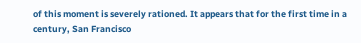of this moment is severely rationed. It appears that for the first time in a century, San Francisco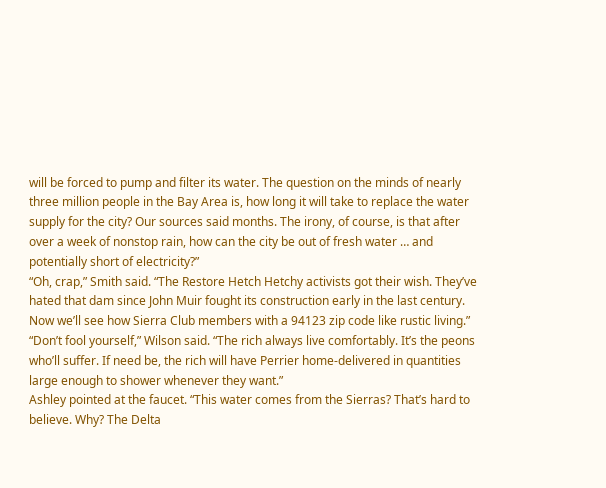will be forced to pump and filter its water. The question on the minds of nearly three million people in the Bay Area is, how long it will take to replace the water supply for the city? Our sources said months. The irony, of course, is that after over a week of nonstop rain, how can the city be out of fresh water … and potentially short of electricity?”
“Oh, crap,” Smith said. “The Restore Hetch Hetchy activists got their wish. They’ve hated that dam since John Muir fought its construction early in the last century. Now we’ll see how Sierra Club members with a 94123 zip code like rustic living.”
“Don’t fool yourself,” Wilson said. “The rich always live comfortably. It’s the peons who’ll suffer. If need be, the rich will have Perrier home-delivered in quantities large enough to shower whenever they want.”
Ashley pointed at the faucet. “This water comes from the Sierras? That’s hard to believe. Why? The Delta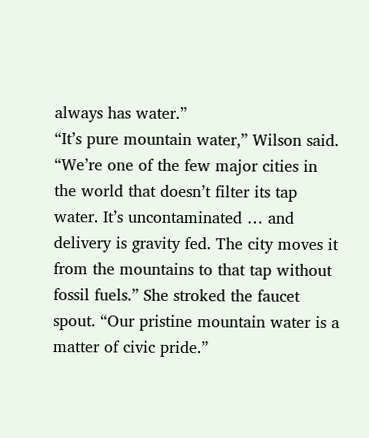always has water.”
“It’s pure mountain water,” Wilson said. “We’re one of the few major cities in the world that doesn’t filter its tap water. It’s uncontaminated … and delivery is gravity fed. The city moves it from the mountains to that tap without fossil fuels.” She stroked the faucet spout. “Our pristine mountain water is a matter of civic pride.”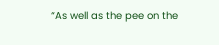“As well as the pee on the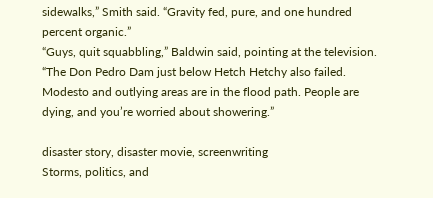sidewalks,” Smith said. “Gravity fed, pure, and one hundred percent organic.”
“Guys, quit squabbling,” Baldwin said, pointing at the television. “The Don Pedro Dam just below Hetch Hetchy also failed. Modesto and outlying areas are in the flood path. People are dying, and you’re worried about showering.”

disaster story, disaster movie, screenwriting
Storms, politics, and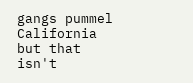gangs pummel California but that isn't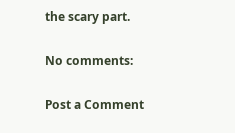the scary part.

No comments:

Post a Comment